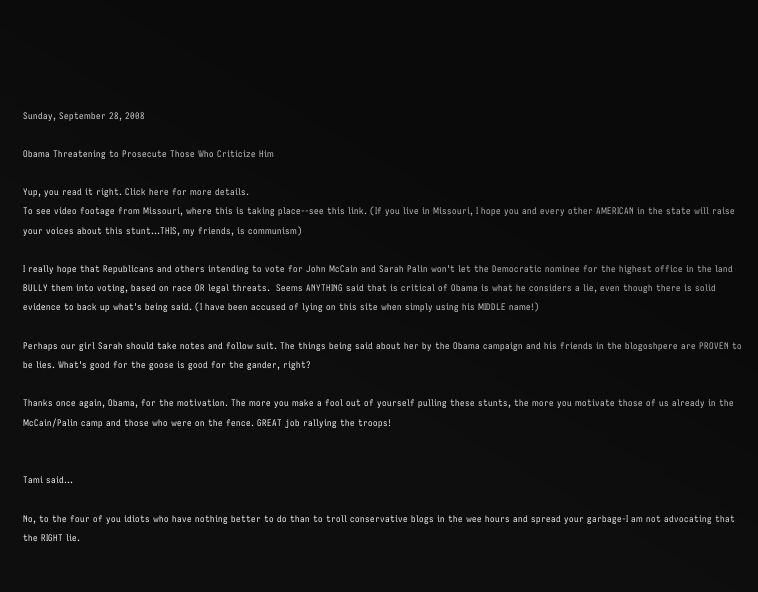Sunday, September 28, 2008

Obama Threatening to Prosecute Those Who Criticize Him

Yup, you read it right. Click here for more details.
To see video footage from Missouri, where this is taking place--see this link. (If you live in Missouri, I hope you and every other AMERICAN in the state will raise your voices about this stunt...THIS, my friends, is communism)

I really hope that Republicans and others intending to vote for John McCain and Sarah Palin won't let the Democratic nominee for the highest office in the land BULLY them into voting, based on race OR legal threats.  Seems ANYTHING said that is critical of Obama is what he considers a lie, even though there is solid evidence to back up what's being said. (I have been accused of lying on this site when simply using his MIDDLE name!)

Perhaps our girl Sarah should take notes and follow suit. The things being said about her by the Obama campaign and his friends in the blogoshpere are PROVEN to be lies. What's good for the goose is good for the gander, right?

Thanks once again, Obama, for the motivation. The more you make a fool out of yourself pulling these stunts, the more you motivate those of us already in the McCain/Palin camp and those who were on the fence. GREAT job rallying the troops!


Tami said...

No, to the four of you idiots who have nothing better to do than to troll conservative blogs in the wee hours and spread your garbage-I am not advocating that the RIGHT lie.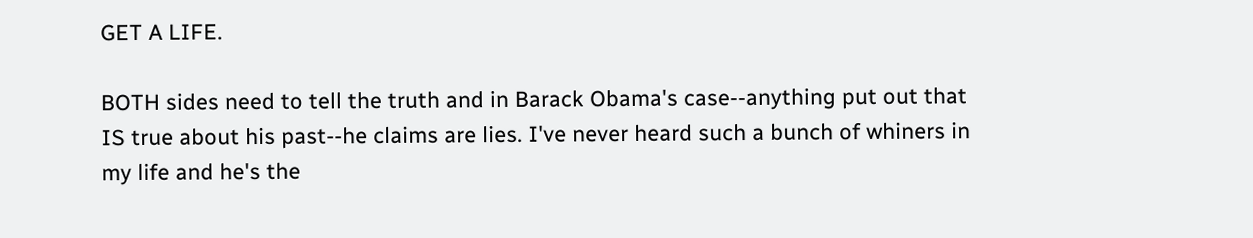GET A LIFE.

BOTH sides need to tell the truth and in Barack Obama's case--anything put out that IS true about his past--he claims are lies. I've never heard such a bunch of whiners in my life and he's the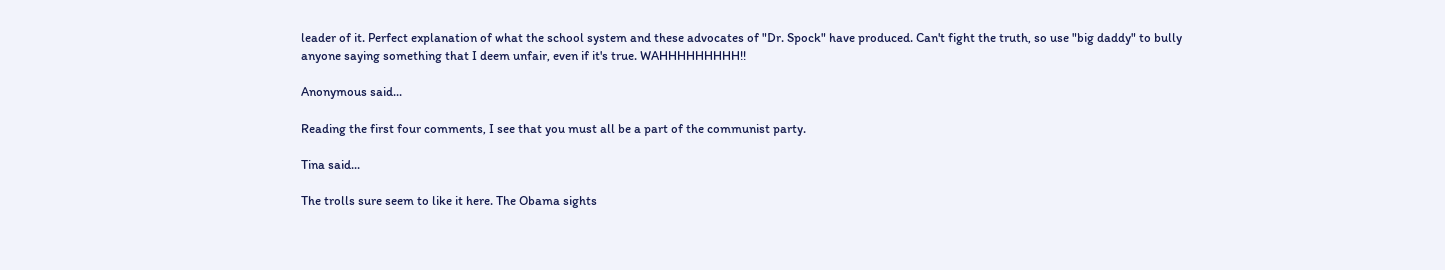leader of it. Perfect explanation of what the school system and these advocates of "Dr. Spock" have produced. Can't fight the truth, so use "big daddy" to bully anyone saying something that I deem unfair, even if it's true. WAHHHHHHHHH!!

Anonymous said...

Reading the first four comments, I see that you must all be a part of the communist party.

Tina said...

The trolls sure seem to like it here. The Obama sights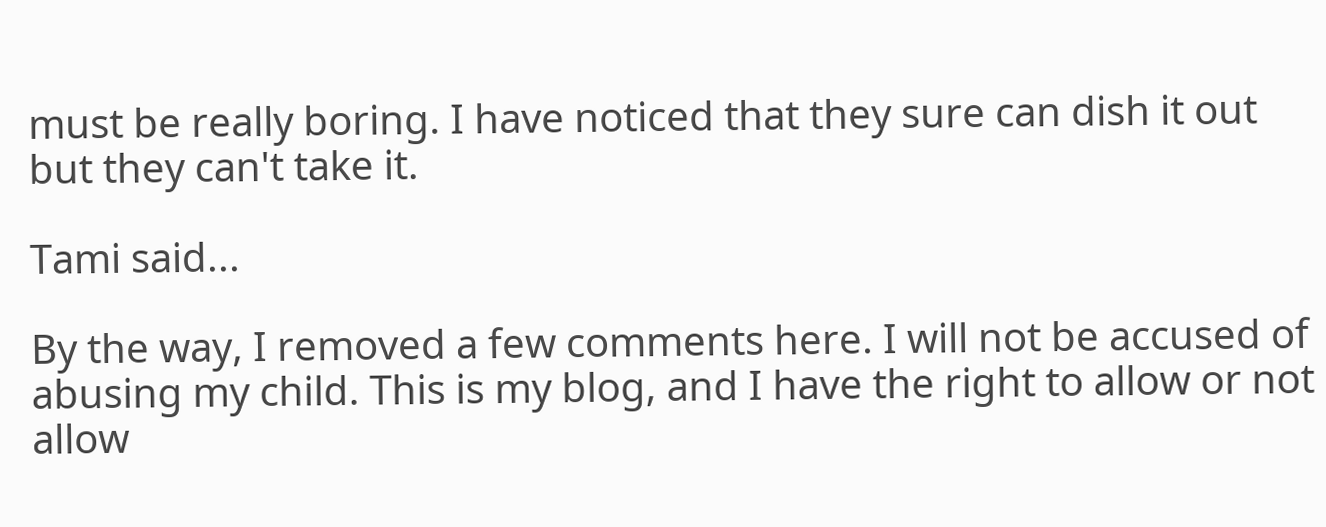must be really boring. I have noticed that they sure can dish it out but they can't take it.

Tami said...

By the way, I removed a few comments here. I will not be accused of abusing my child. This is my blog, and I have the right to allow or not allow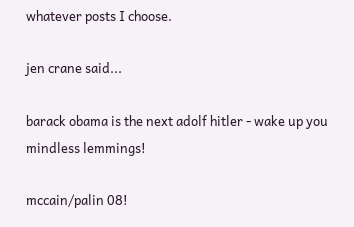whatever posts I choose.

jen crane said...

barack obama is the next adolf hitler - wake up you mindless lemmings!

mccain/palin 08!